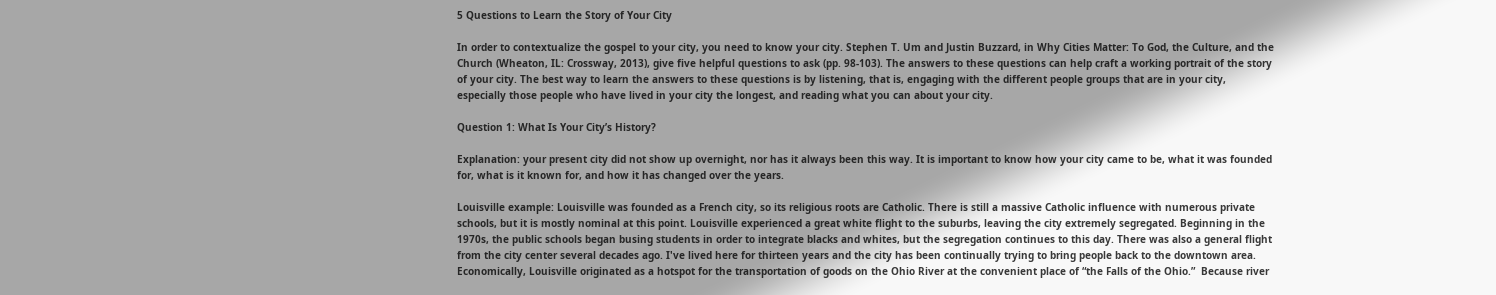5 Questions to Learn the Story of Your City

In order to contextualize the gospel to your city, you need to know your city. Stephen T. Um and Justin Buzzard, in Why Cities Matter: To God, the Culture, and the Church (Wheaton, IL: Crossway, 2013), give five helpful questions to ask (pp. 98-103). The answers to these questions can help craft a working portrait of the story of your city. The best way to learn the answers to these questions is by listening, that is, engaging with the different people groups that are in your city, especially those people who have lived in your city the longest, and reading what you can about your city.

Question 1: What Is Your City’s History?

Explanation: your present city did not show up overnight, nor has it always been this way. It is important to know how your city came to be, what it was founded for, what is it known for, and how it has changed over the years.

Louisville example: Louisville was founded as a French city, so its religious roots are Catholic. There is still a massive Catholic influence with numerous private schools, but it is mostly nominal at this point. Louisville experienced a great white flight to the suburbs, leaving the city extremely segregated. Beginning in the 1970s, the public schools began busing students in order to integrate blacks and whites, but the segregation continues to this day. There was also a general flight from the city center several decades ago. I've lived here for thirteen years and the city has been continually trying to bring people back to the downtown area.  Economically, Louisville originated as a hotspot for the transportation of goods on the Ohio River at the convenient place of “the Falls of the Ohio.”  Because river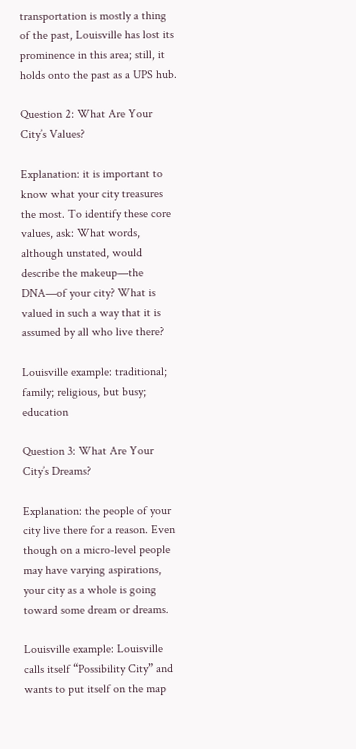transportation is mostly a thing of the past, Louisville has lost its prominence in this area; still, it holds onto the past as a UPS hub.

Question 2: What Are Your City’s Values?

Explanation: it is important to know what your city treasures the most. To identify these core values, ask: What words, although unstated, would describe the makeup—the DNA—of your city? What is valued in such a way that it is assumed by all who live there?

Louisville example: traditional; family; religious, but busy; education

Question 3: What Are Your City’s Dreams?

Explanation: the people of your city live there for a reason. Even though on a micro-level people may have varying aspirations, your city as a whole is going toward some dream or dreams.

Louisville example: Louisville calls itself “Possibility City” and wants to put itself on the map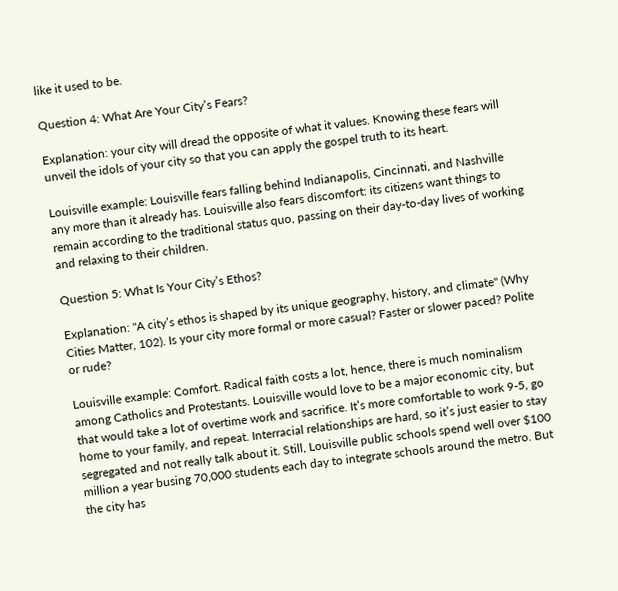like it used to be.

Question 4: What Are Your City’s Fears?

Explanation: your city will dread the opposite of what it values. Knowing these fears will unveil the idols of your city so that you can apply the gospel truth to its heart.

Louisville example: Louisville fears falling behind Indianapolis, Cincinnati, and Nashville any more than it already has. Louisville also fears discomfort: its citizens want things to remain according to the traditional status quo, passing on their day-to-day lives of working and relaxing to their children.

Question 5: What Is Your City’s Ethos?

Explanation: "A city’s ethos is shaped by its unique geography, history, and climate" (Why Cities Matter, 102). Is your city more formal or more casual? Faster or slower paced? Polite or rude?

Louisville example: Comfort. Radical faith costs a lot, hence, there is much nominalism among Catholics and Protestants. Louisville would love to be a major economic city, but that would take a lot of overtime work and sacrifice. It’s more comfortable to work 9-5, go home to your family, and repeat. Interracial relationships are hard, so it’s just easier to stay segregated and not really talk about it. Still, Louisville public schools spend well over $100 million a year busing 70,000 students each day to integrate schools around the metro. But the city has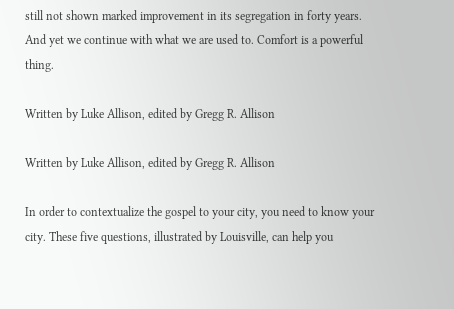still not shown marked improvement in its segregation in forty years. And yet we continue with what we are used to. Comfort is a powerful thing.

Written by Luke Allison, edited by Gregg R. Allison

Written by Luke Allison, edited by Gregg R. Allison

In order to contextualize the gospel to your city, you need to know your city. These five questions, illustrated by Louisville, can help you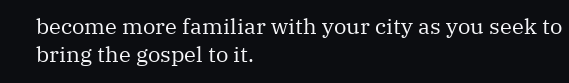become more familiar with your city as you seek to bring the gospel to it.